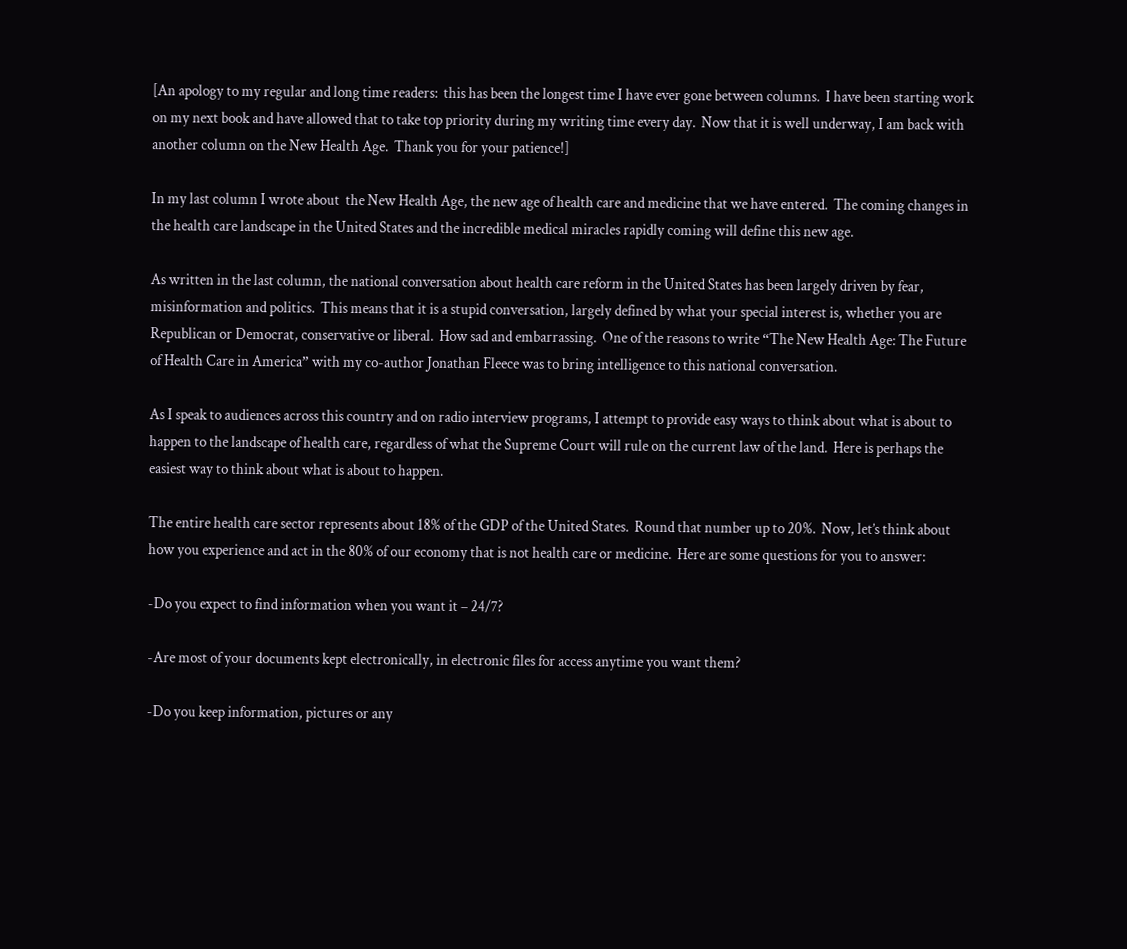[An apology to my regular and long time readers:  this has been the longest time I have ever gone between columns.  I have been starting work on my next book and have allowed that to take top priority during my writing time every day.  Now that it is well underway, I am back with another column on the New Health Age.  Thank you for your patience!]

In my last column I wrote about  the New Health Age, the new age of health care and medicine that we have entered.  The coming changes in the health care landscape in the United States and the incredible medical miracles rapidly coming will define this new age.

As written in the last column, the national conversation about health care reform in the United States has been largely driven by fear, misinformation and politics.  This means that it is a stupid conversation, largely defined by what your special interest is, whether you are Republican or Democrat, conservative or liberal.  How sad and embarrassing.  One of the reasons to write “The New Health Age: The Future of Health Care in America” with my co-author Jonathan Fleece was to bring intelligence to this national conversation.

As I speak to audiences across this country and on radio interview programs, I attempt to provide easy ways to think about what is about to happen to the landscape of health care, regardless of what the Supreme Court will rule on the current law of the land.  Here is perhaps the easiest way to think about what is about to happen.

The entire health care sector represents about 18% of the GDP of the United States.  Round that number up to 20%.  Now, let’s think about how you experience and act in the 80% of our economy that is not health care or medicine.  Here are some questions for you to answer:

-Do you expect to find information when you want it – 24/7?

-Are most of your documents kept electronically, in electronic files for access anytime you want them?

-Do you keep information, pictures or any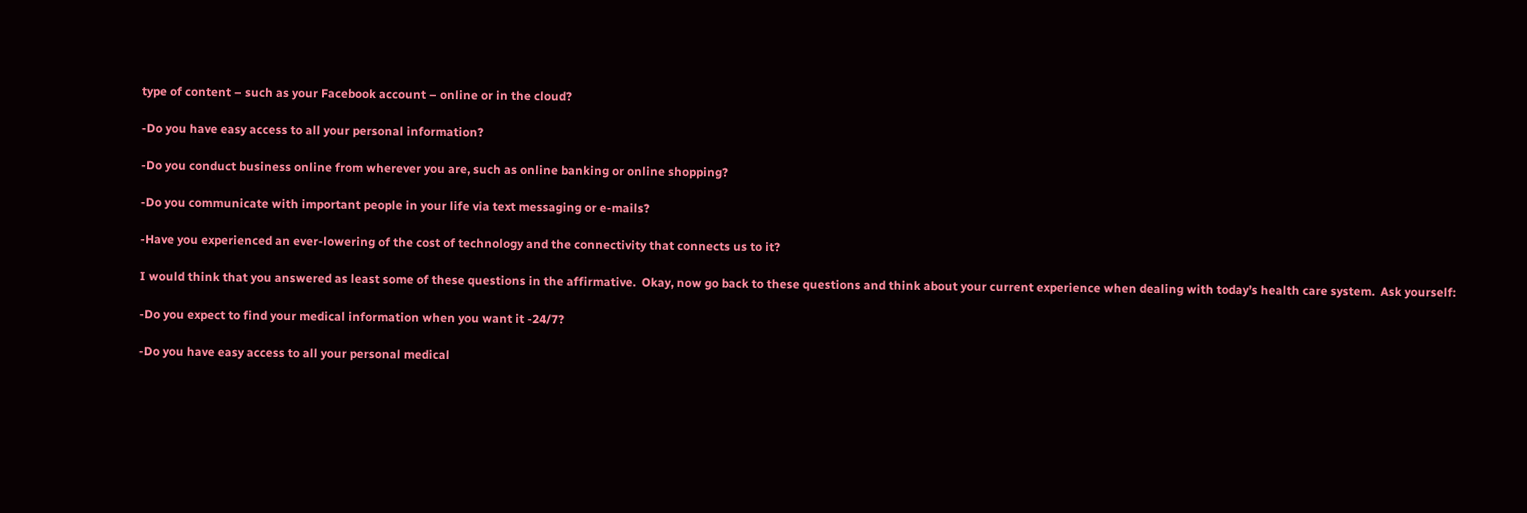type of content – such as your Facebook account – online or in the cloud?

-Do you have easy access to all your personal information?

-Do you conduct business online from wherever you are, such as online banking or online shopping?

-Do you communicate with important people in your life via text messaging or e-mails?

-Have you experienced an ever-lowering of the cost of technology and the connectivity that connects us to it?

I would think that you answered as least some of these questions in the affirmative.  Okay, now go back to these questions and think about your current experience when dealing with today’s health care system.  Ask yourself:

-Do you expect to find your medical information when you want it -24/7?

-Do you have easy access to all your personal medical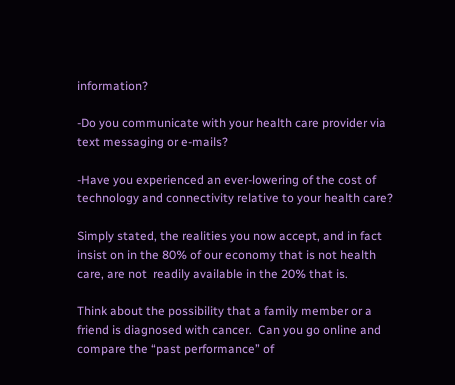information?

-Do you communicate with your health care provider via text messaging or e-mails?

-Have you experienced an ever-lowering of the cost of technology and connectivity relative to your health care?

Simply stated, the realities you now accept, and in fact insist on in the 80% of our economy that is not health care, are not  readily available in the 20% that is.

Think about the possibility that a family member or a friend is diagnosed with cancer.  Can you go online and compare the “past performance” of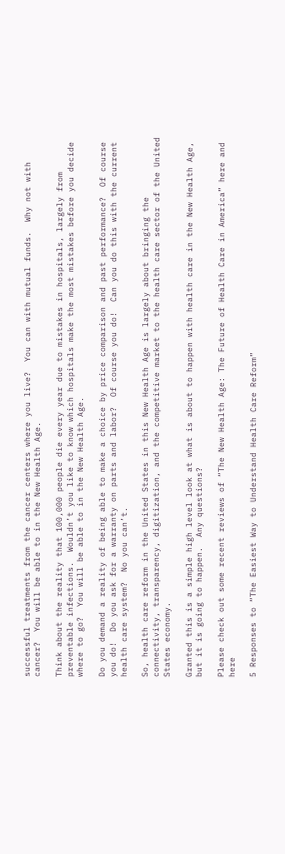successful treatments from the cancer centers where you live?  You can with mutual funds.  Why not with cancer?  You will be able to in the New Health Age.

Think about the reality that 100,000 people die every year due to mistakes in hospitals, largely from preventable infections.  Wouldn’t you like to know which hospitals make the most mistakes before you decide where to go?  You will be able to in the New Health Age.

Do you demand a reality of being able to make a choice by price comparison and past performance?  Of course you do!  Do you ask for a warranty on parts and labor?  Of course you do!  Can you do this with the current health care system?  No you can’t.

So, health care reform in the United States in this New Health Age is largely about bringing the connectivity, transparency, digitization, and the competitive market to the health care sector of the United States economy.

Granted this is a simple high level look at what is about to happen with health care in the New Health Age, but it is going to happen.  Any questions?

Please check out some recent reviews of “The New Health Age: The Future of Health Care in America” here and here

5 Responses to “The Easiest Way to Understand Health Care Reform”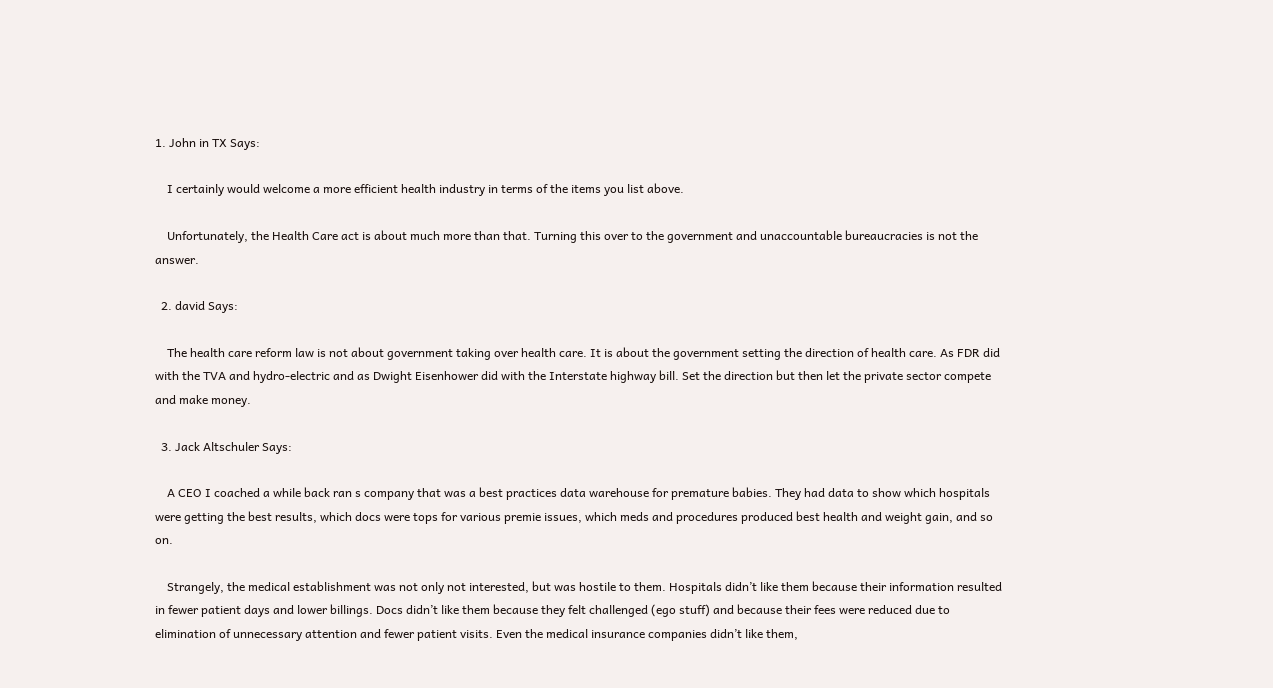1. John in TX Says:

    I certainly would welcome a more efficient health industry in terms of the items you list above.

    Unfortunately, the Health Care act is about much more than that. Turning this over to the government and unaccountable bureaucracies is not the answer.

  2. david Says:

    The health care reform law is not about government taking over health care. It is about the government setting the direction of health care. As FDR did with the TVA and hydro-electric and as Dwight Eisenhower did with the Interstate highway bill. Set the direction but then let the private sector compete and make money.

  3. Jack Altschuler Says:

    A CEO I coached a while back ran s company that was a best practices data warehouse for premature babies. They had data to show which hospitals were getting the best results, which docs were tops for various premie issues, which meds and procedures produced best health and weight gain, and so on.

    Strangely, the medical establishment was not only not interested, but was hostile to them. Hospitals didn’t like them because their information resulted in fewer patient days and lower billings. Docs didn’t like them because they felt challenged (ego stuff) and because their fees were reduced due to elimination of unnecessary attention and fewer patient visits. Even the medical insurance companies didn’t like them,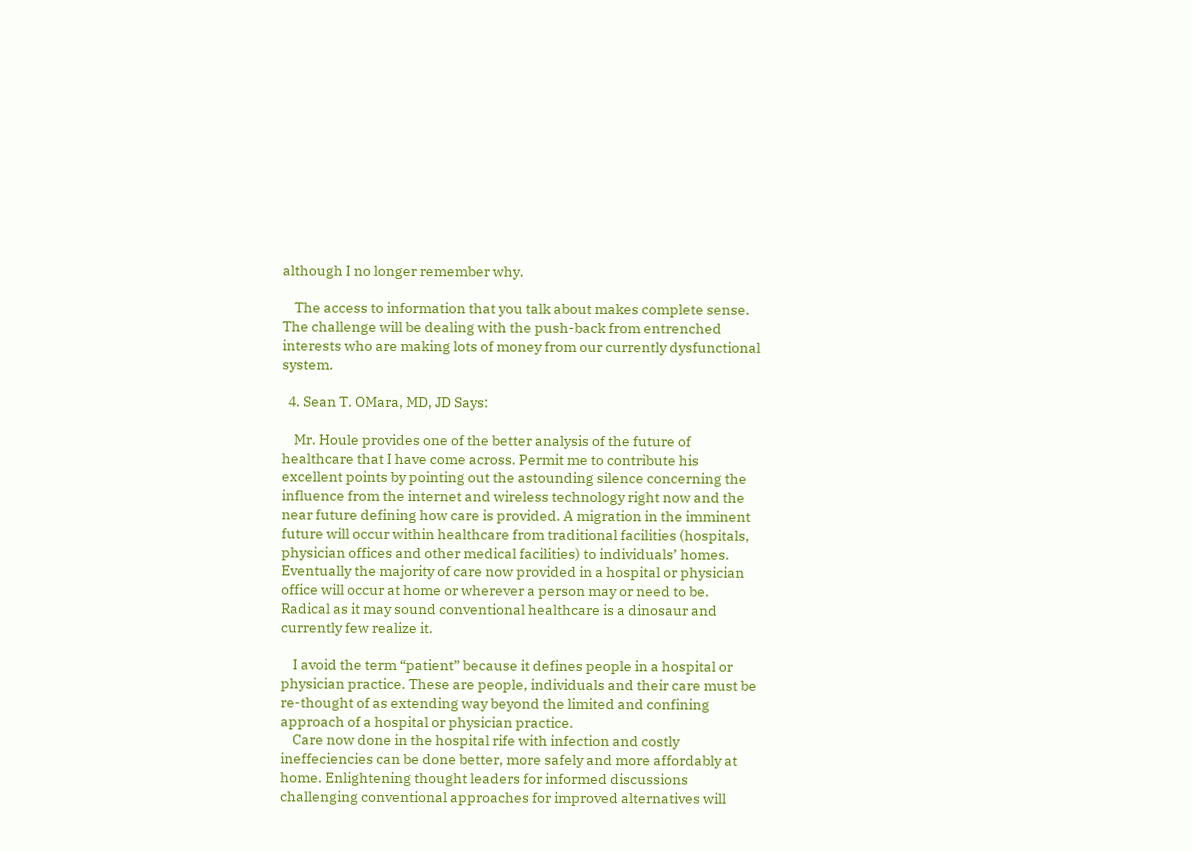although I no longer remember why.

    The access to information that you talk about makes complete sense. The challenge will be dealing with the push-back from entrenched interests who are making lots of money from our currently dysfunctional system.

  4. Sean T. OMara, MD, JD Says:

    Mr. Houle provides one of the better analysis of the future of healthcare that I have come across. Permit me to contribute his excellent points by pointing out the astounding silence concerning the influence from the internet and wireless technology right now and the near future defining how care is provided. A migration in the imminent future will occur within healthcare from traditional facilities (hospitals, physician offices and other medical facilities) to individuals’ homes. Eventually the majority of care now provided in a hospital or physician office will occur at home or wherever a person may or need to be. Radical as it may sound conventional healthcare is a dinosaur and currently few realize it.

    I avoid the term “patient” because it defines people in a hospital or physician practice. These are people, individuals and their care must be re-thought of as extending way beyond the limited and confining approach of a hospital or physician practice.
    Care now done in the hospital rife with infection and costly ineffeciencies can be done better, more safely and more affordably at home. Enlightening thought leaders for informed discussions challenging conventional approaches for improved alternatives will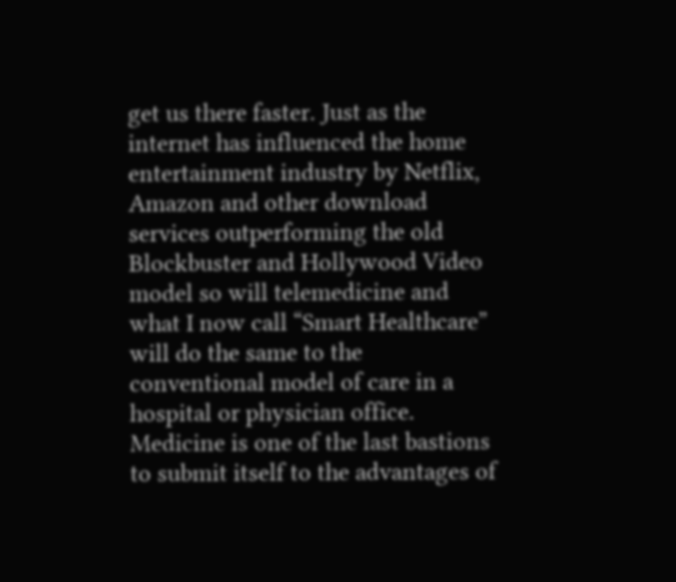get us there faster. Just as the internet has influenced the home entertainment industry by Netflix, Amazon and other download services outperforming the old Blockbuster and Hollywood Video model so will telemedicine and what I now call “Smart Healthcare” will do the same to the conventional model of care in a hospital or physician office. Medicine is one of the last bastions to submit itself to the advantages of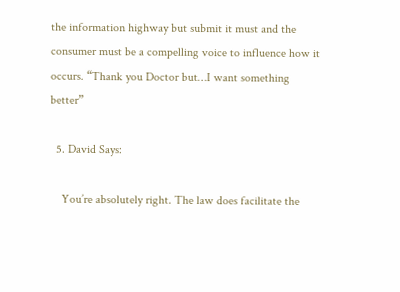the information highway but submit it must and the consumer must be a compelling voice to influence how it occurs. “Thank you Doctor but…I want something better”

  5. David Says:

    You’re absolutely right. The law does facilitate the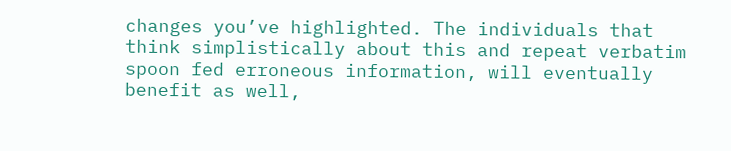changes you’ve highlighted. The individuals that think simplistically about this and repeat verbatim spoon fed erroneous information, will eventually benefit as well,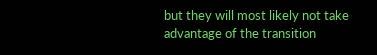but they will most likely not take advantage of the transition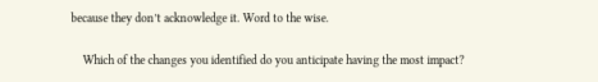because they don’t acknowledge it. Word to the wise.

    Which of the changes you identified do you anticipate having the most impact?